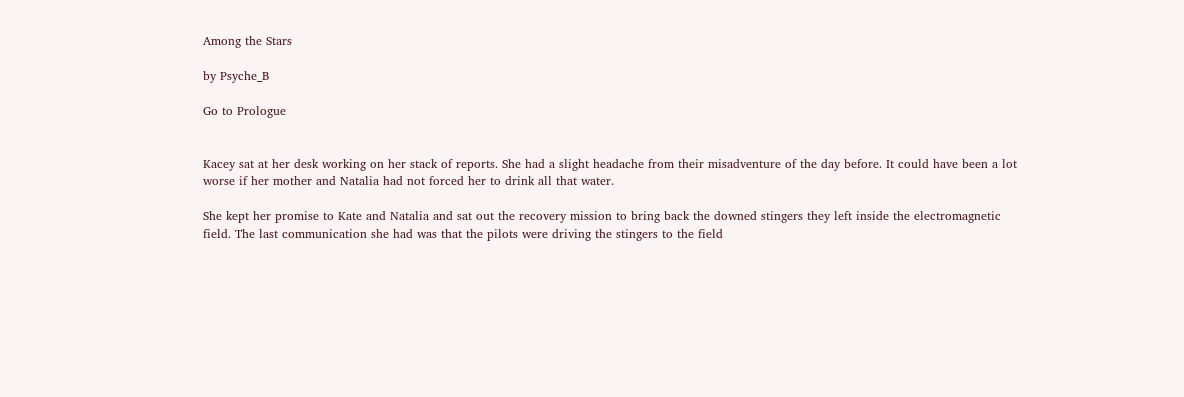Among the Stars

by Psyche_B

Go to Prologue


Kacey sat at her desk working on her stack of reports. She had a slight headache from their misadventure of the day before. It could have been a lot worse if her mother and Natalia had not forced her to drink all that water.

She kept her promise to Kate and Natalia and sat out the recovery mission to bring back the downed stingers they left inside the electromagnetic field. The last communication she had was that the pilots were driving the stingers to the field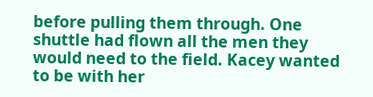before pulling them through. One shuttle had flown all the men they would need to the field. Kacey wanted to be with her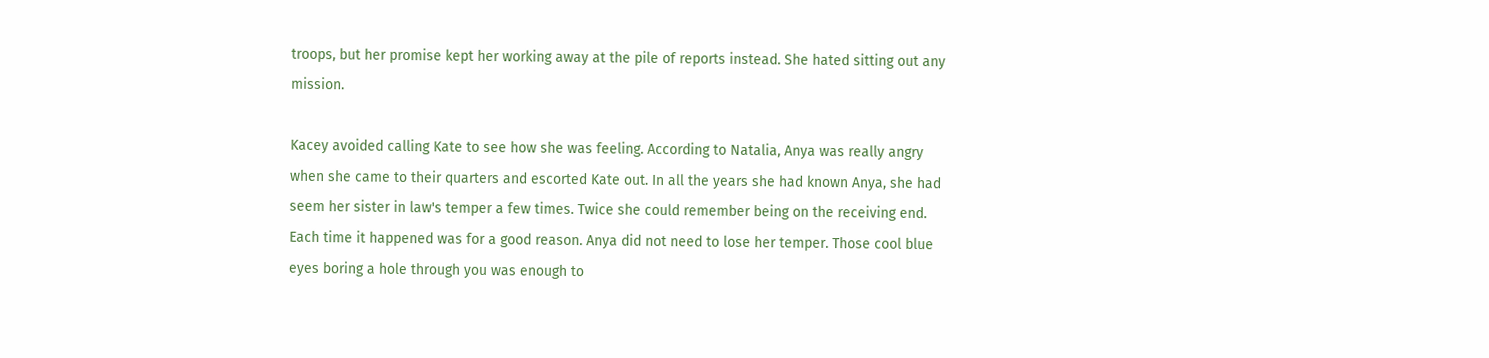troops, but her promise kept her working away at the pile of reports instead. She hated sitting out any mission.

Kacey avoided calling Kate to see how she was feeling. According to Natalia, Anya was really angry when she came to their quarters and escorted Kate out. In all the years she had known Anya, she had seem her sister in law's temper a few times. Twice she could remember being on the receiving end. Each time it happened was for a good reason. Anya did not need to lose her temper. Those cool blue eyes boring a hole through you was enough to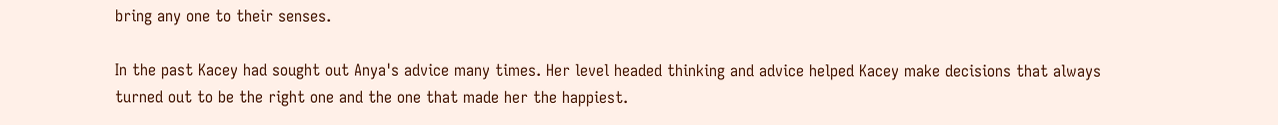bring any one to their senses.

In the past Kacey had sought out Anya's advice many times. Her level headed thinking and advice helped Kacey make decisions that always turned out to be the right one and the one that made her the happiest.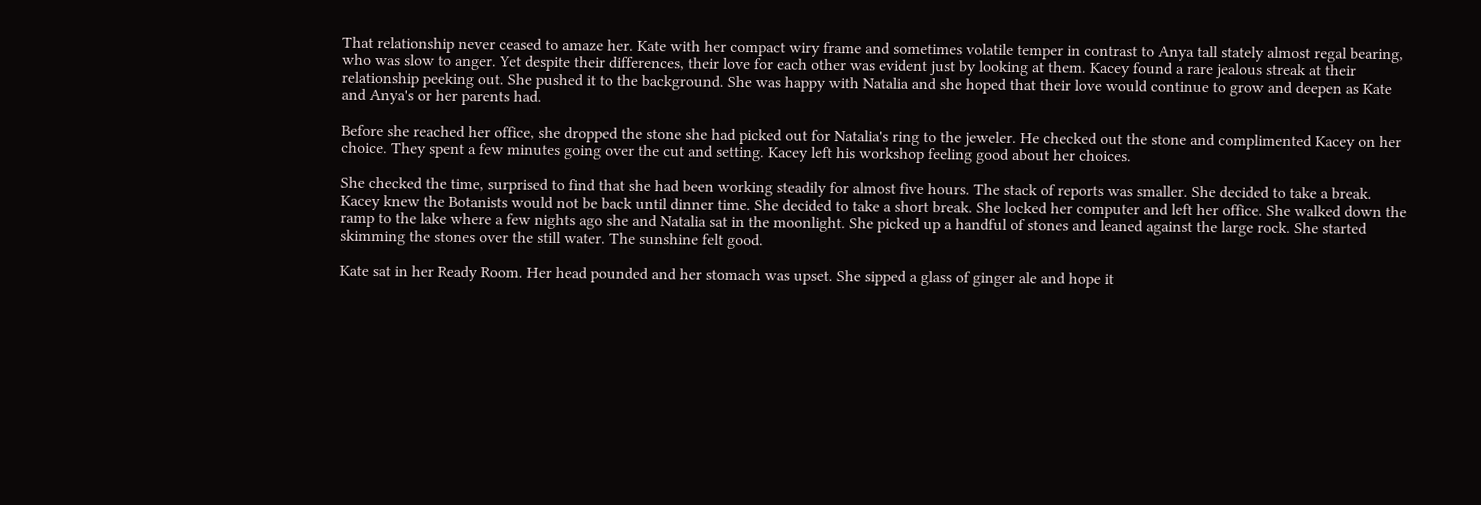That relationship never ceased to amaze her. Kate with her compact wiry frame and sometimes volatile temper in contrast to Anya tall stately almost regal bearing, who was slow to anger. Yet despite their differences, their love for each other was evident just by looking at them. Kacey found a rare jealous streak at their relationship peeking out. She pushed it to the background. She was happy with Natalia and she hoped that their love would continue to grow and deepen as Kate and Anya's or her parents had.

Before she reached her office, she dropped the stone she had picked out for Natalia's ring to the jeweler. He checked out the stone and complimented Kacey on her choice. They spent a few minutes going over the cut and setting. Kacey left his workshop feeling good about her choices.

She checked the time, surprised to find that she had been working steadily for almost five hours. The stack of reports was smaller. She decided to take a break. Kacey knew the Botanists would not be back until dinner time. She decided to take a short break. She locked her computer and left her office. She walked down the ramp to the lake where a few nights ago she and Natalia sat in the moonlight. She picked up a handful of stones and leaned against the large rock. She started skimming the stones over the still water. The sunshine felt good.

Kate sat in her Ready Room. Her head pounded and her stomach was upset. She sipped a glass of ginger ale and hope it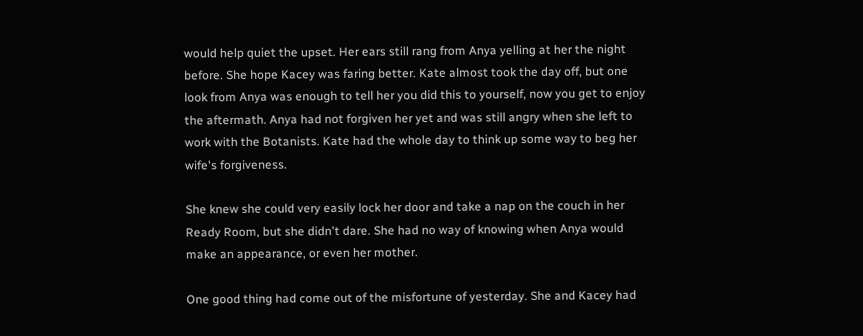would help quiet the upset. Her ears still rang from Anya yelling at her the night before. She hope Kacey was faring better. Kate almost took the day off, but one look from Anya was enough to tell her you did this to yourself, now you get to enjoy the aftermath. Anya had not forgiven her yet and was still angry when she left to work with the Botanists. Kate had the whole day to think up some way to beg her wife's forgiveness.

She knew she could very easily lock her door and take a nap on the couch in her Ready Room, but she didn't dare. She had no way of knowing when Anya would make an appearance, or even her mother.

One good thing had come out of the misfortune of yesterday. She and Kacey had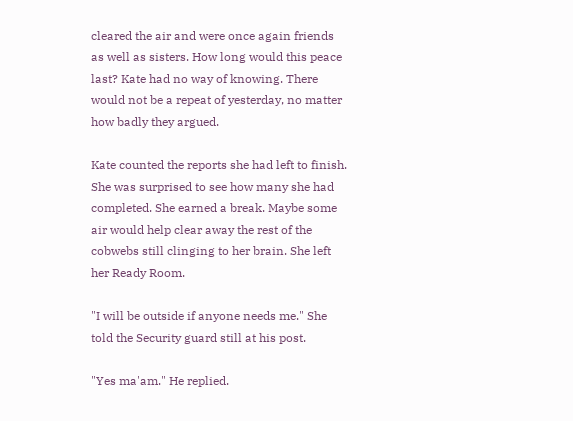cleared the air and were once again friends as well as sisters. How long would this peace last? Kate had no way of knowing. There would not be a repeat of yesterday, no matter how badly they argued.

Kate counted the reports she had left to finish. She was surprised to see how many she had completed. She earned a break. Maybe some air would help clear away the rest of the cobwebs still clinging to her brain. She left her Ready Room.

"I will be outside if anyone needs me." She told the Security guard still at his post.

"Yes ma'am." He replied.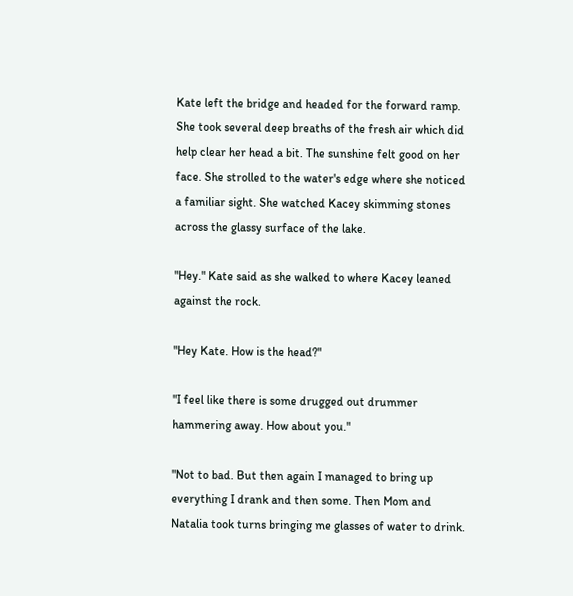Kate left the bridge and headed for the forward ramp. She took several deep breaths of the fresh air which did help clear her head a bit. The sunshine felt good on her face. She strolled to the water's edge where she noticed a familiar sight. She watched Kacey skimming stones across the glassy surface of the lake.

"Hey." Kate said as she walked to where Kacey leaned against the rock.

"Hey Kate. How is the head?"

"I feel like there is some drugged out drummer hammering away. How about you."

"Not to bad. But then again I managed to bring up everything I drank and then some. Then Mom and Natalia took turns bringing me glasses of water to drink.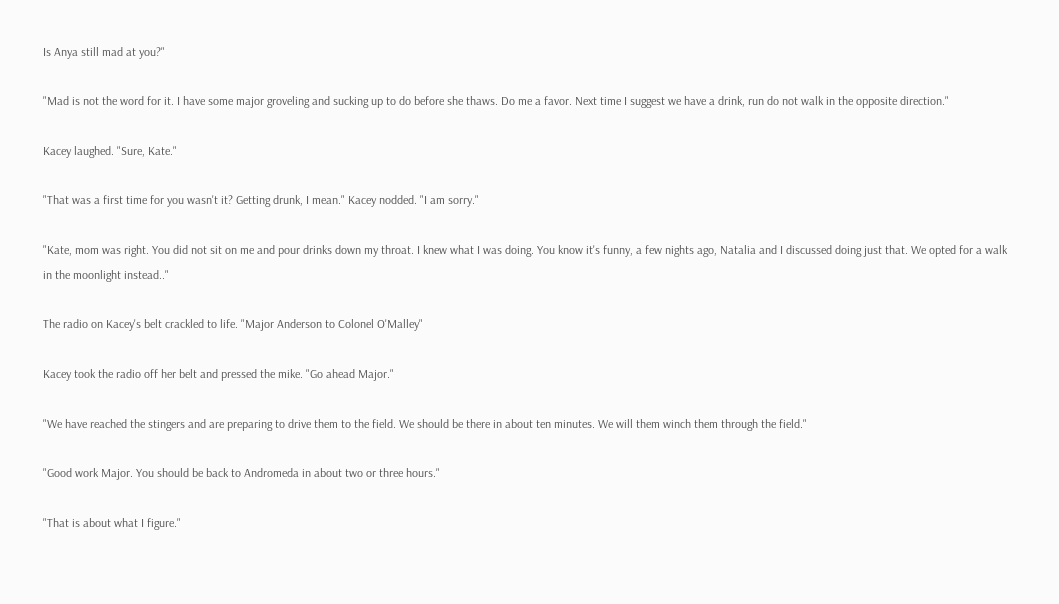Is Anya still mad at you?"

"Mad is not the word for it. I have some major groveling and sucking up to do before she thaws. Do me a favor. Next time I suggest we have a drink, run do not walk in the opposite direction."

Kacey laughed. "Sure, Kate."

"That was a first time for you wasn't it? Getting drunk, I mean." Kacey nodded. "I am sorry."

"Kate, mom was right. You did not sit on me and pour drinks down my throat. I knew what I was doing. You know it's funny, a few nights ago, Natalia and I discussed doing just that. We opted for a walk in the moonlight instead.."

The radio on Kacey's belt crackled to life. "Major Anderson to Colonel O'Malley"

Kacey took the radio off her belt and pressed the mike. "Go ahead Major."

"We have reached the stingers and are preparing to drive them to the field. We should be there in about ten minutes. We will them winch them through the field."

"Good work Major. You should be back to Andromeda in about two or three hours."

"That is about what I figure."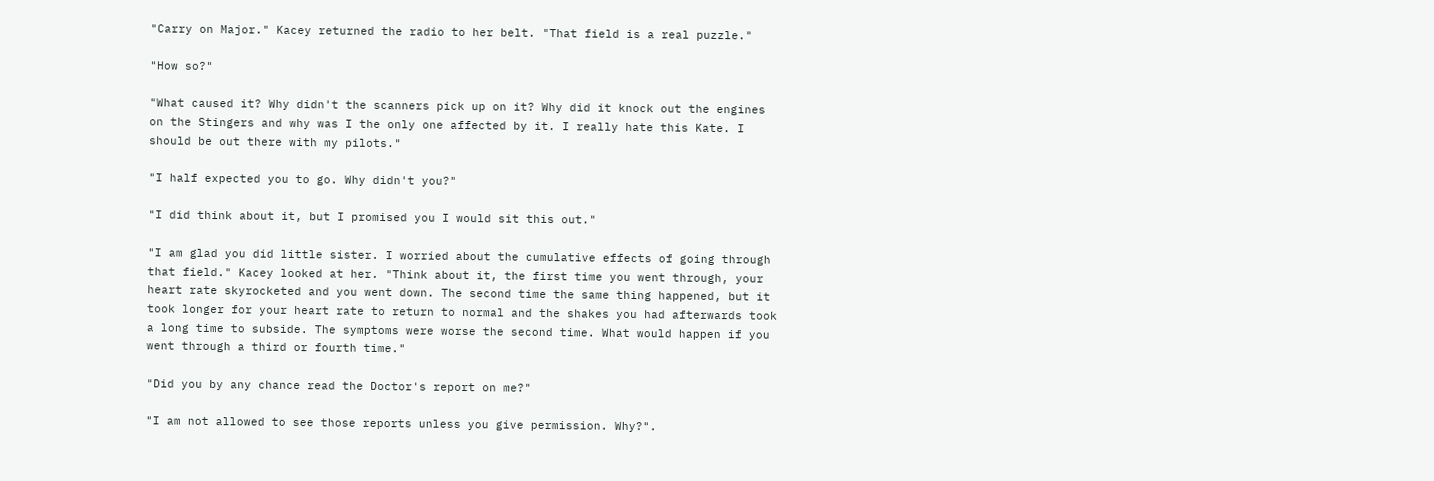"Carry on Major." Kacey returned the radio to her belt. "That field is a real puzzle."

"How so?"

"What caused it? Why didn't the scanners pick up on it? Why did it knock out the engines on the Stingers and why was I the only one affected by it. I really hate this Kate. I should be out there with my pilots."

"I half expected you to go. Why didn't you?"

"I did think about it, but I promised you I would sit this out."

"I am glad you did little sister. I worried about the cumulative effects of going through that field." Kacey looked at her. "Think about it, the first time you went through, your heart rate skyrocketed and you went down. The second time the same thing happened, but it took longer for your heart rate to return to normal and the shakes you had afterwards took a long time to subside. The symptoms were worse the second time. What would happen if you went through a third or fourth time."

"Did you by any chance read the Doctor's report on me?"

"I am not allowed to see those reports unless you give permission. Why?".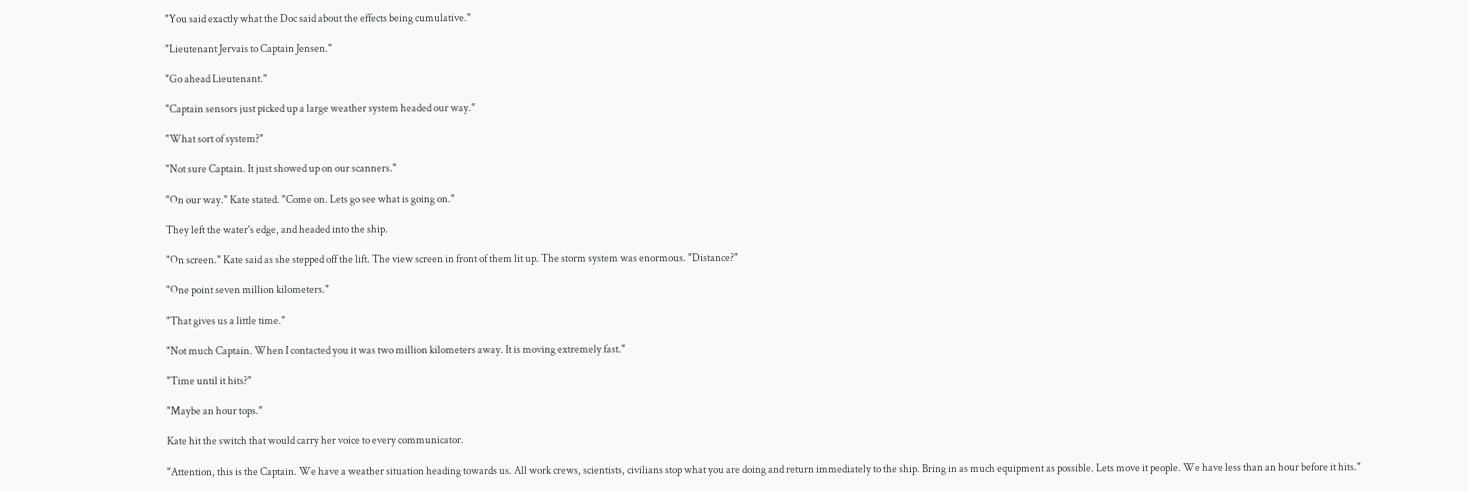"You said exactly what the Doc said about the effects being cumulative."

"Lieutenant Jervais to Captain Jensen."

"Go ahead Lieutenant."

"Captain sensors just picked up a large weather system headed our way."

"What sort of system?"

"Not sure Captain. It just showed up on our scanners."

"On our way." Kate stated. "Come on. Lets go see what is going on."

They left the water's edge, and headed into the ship.

"On screen." Kate said as she stepped off the lift. The view screen in front of them lit up. The storm system was enormous. "Distance?"

"One point seven million kilometers."

"That gives us a little time."

"Not much Captain. When I contacted you it was two million kilometers away. It is moving extremely fast."

"Time until it hits?"

"Maybe an hour tops."

Kate hit the switch that would carry her voice to every communicator.

"Attention, this is the Captain. We have a weather situation heading towards us. All work crews, scientists, civilians stop what you are doing and return immediately to the ship. Bring in as much equipment as possible. Lets move it people. We have less than an hour before it hits."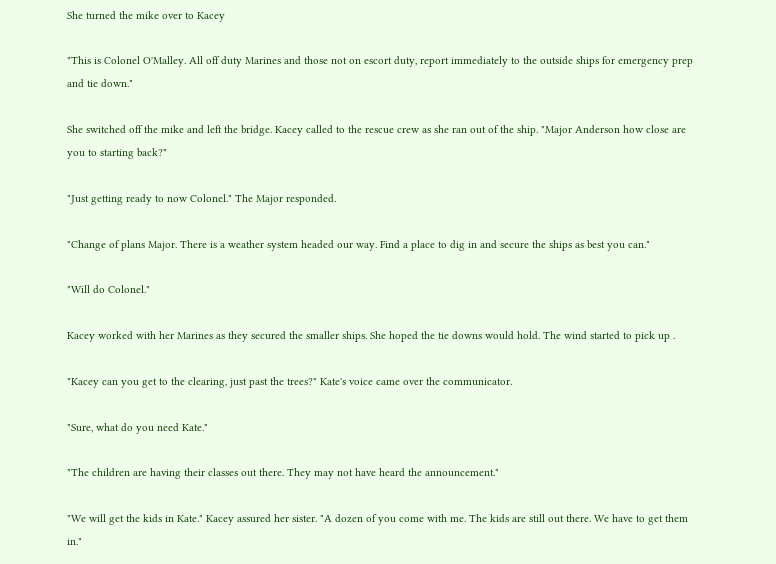She turned the mike over to Kacey

"This is Colonel O'Malley. All off duty Marines and those not on escort duty, report immediately to the outside ships for emergency prep and tie down."

She switched off the mike and left the bridge. Kacey called to the rescue crew as she ran out of the ship. "Major Anderson how close are you to starting back?"

"Just getting ready to now Colonel." The Major responded.

"Change of plans Major. There is a weather system headed our way. Find a place to dig in and secure the ships as best you can."

"Will do Colonel."

Kacey worked with her Marines as they secured the smaller ships. She hoped the tie downs would hold. The wind started to pick up .

"Kacey can you get to the clearing, just past the trees?" Kate's voice came over the communicator.

"Sure, what do you need Kate."

"The children are having their classes out there. They may not have heard the announcement."

"We will get the kids in Kate." Kacey assured her sister. "A dozen of you come with me. The kids are still out there. We have to get them in."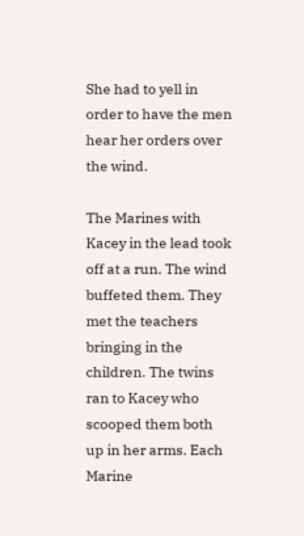She had to yell in order to have the men hear her orders over the wind.

The Marines with Kacey in the lead took off at a run. The wind buffeted them. They met the teachers bringing in the children. The twins ran to Kacey who scooped them both up in her arms. Each Marine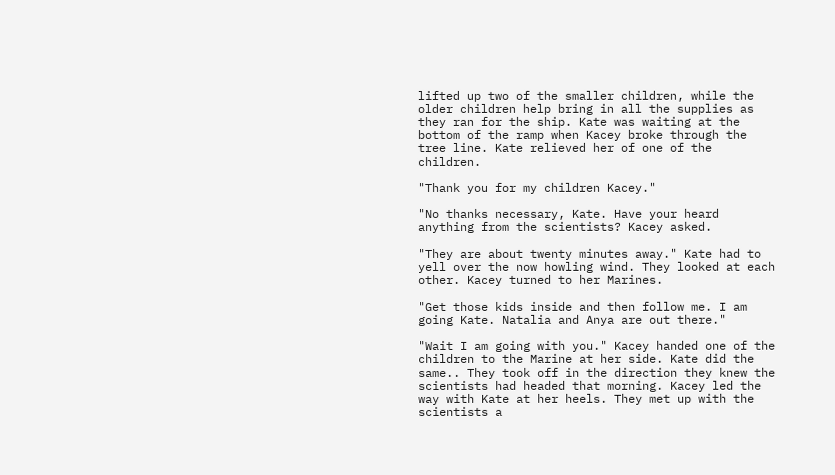lifted up two of the smaller children, while the older children help bring in all the supplies as they ran for the ship. Kate was waiting at the bottom of the ramp when Kacey broke through the tree line. Kate relieved her of one of the children.

"Thank you for my children Kacey."

"No thanks necessary, Kate. Have your heard anything from the scientists? Kacey asked.

"They are about twenty minutes away." Kate had to yell over the now howling wind. They looked at each other. Kacey turned to her Marines.

"Get those kids inside and then follow me. I am going Kate. Natalia and Anya are out there."

"Wait I am going with you." Kacey handed one of the children to the Marine at her side. Kate did the same.. They took off in the direction they knew the scientists had headed that morning. Kacey led the way with Kate at her heels. They met up with the scientists a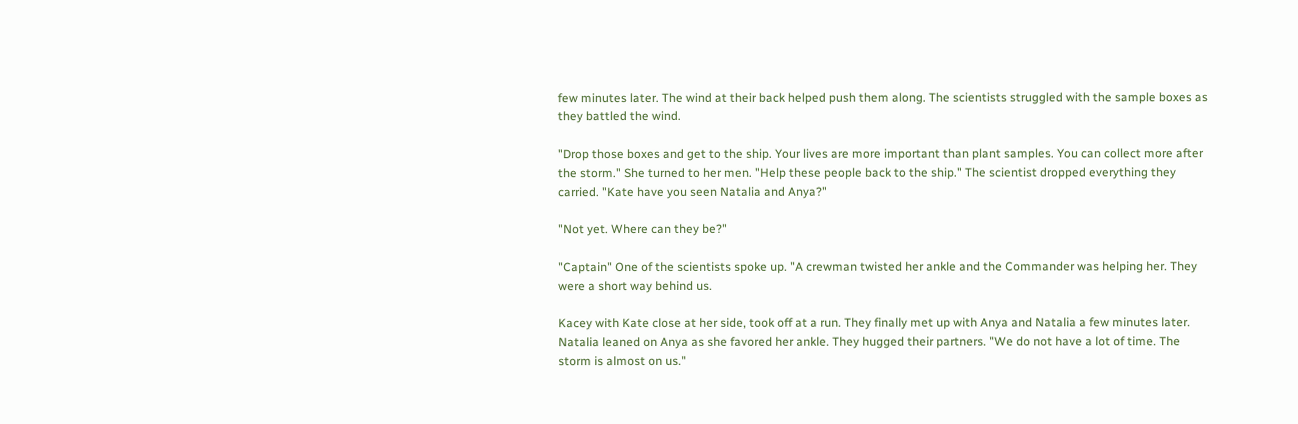few minutes later. The wind at their back helped push them along. The scientists struggled with the sample boxes as they battled the wind.

"Drop those boxes and get to the ship. Your lives are more important than plant samples. You can collect more after the storm." She turned to her men. "Help these people back to the ship." The scientist dropped everything they carried. "Kate have you seen Natalia and Anya?"

"Not yet. Where can they be?"

"Captain" One of the scientists spoke up. "A crewman twisted her ankle and the Commander was helping her. They were a short way behind us.

Kacey with Kate close at her side, took off at a run. They finally met up with Anya and Natalia a few minutes later. Natalia leaned on Anya as she favored her ankle. They hugged their partners. "We do not have a lot of time. The storm is almost on us."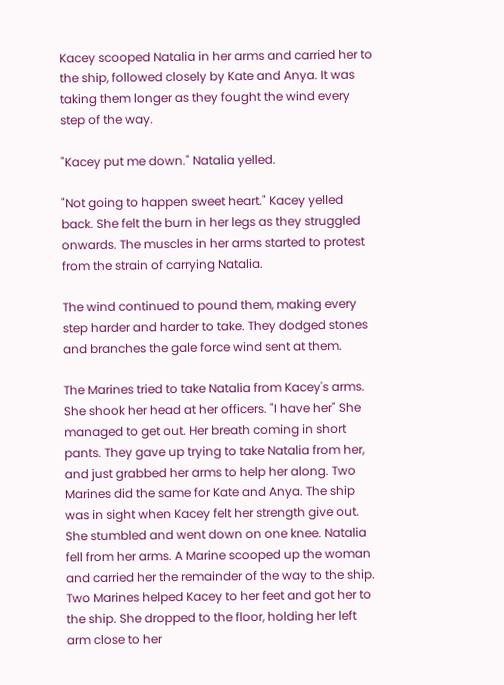Kacey scooped Natalia in her arms and carried her to the ship, followed closely by Kate and Anya. It was taking them longer as they fought the wind every step of the way.

"Kacey put me down." Natalia yelled.

"Not going to happen sweet heart." Kacey yelled back. She felt the burn in her legs as they struggled onwards. The muscles in her arms started to protest from the strain of carrying Natalia.

The wind continued to pound them, making every step harder and harder to take. They dodged stones and branches the gale force wind sent at them.

The Marines tried to take Natalia from Kacey's arms. She shook her head at her officers. "I have her" She managed to get out. Her breath coming in short pants. They gave up trying to take Natalia from her, and just grabbed her arms to help her along. Two Marines did the same for Kate and Anya. The ship was in sight when Kacey felt her strength give out. She stumbled and went down on one knee. Natalia fell from her arms. A Marine scooped up the woman and carried her the remainder of the way to the ship. Two Marines helped Kacey to her feet and got her to the ship. She dropped to the floor, holding her left arm close to her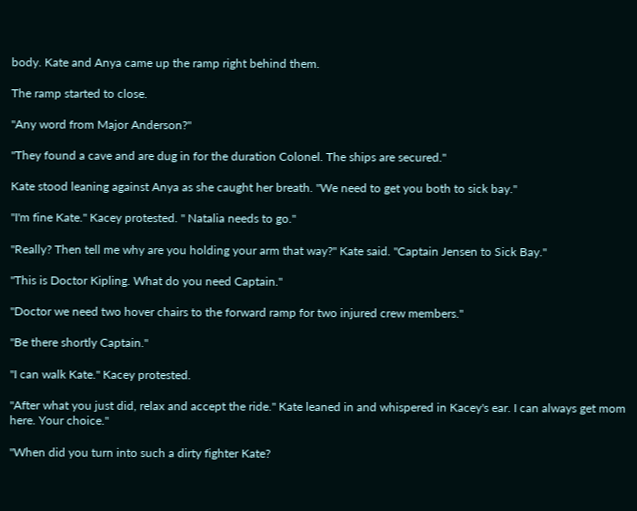body. Kate and Anya came up the ramp right behind them.

The ramp started to close.

"Any word from Major Anderson?"

"They found a cave and are dug in for the duration Colonel. The ships are secured."

Kate stood leaning against Anya as she caught her breath. "We need to get you both to sick bay."

"I'm fine Kate." Kacey protested. " Natalia needs to go."

"Really? Then tell me why are you holding your arm that way?" Kate said. "Captain Jensen to Sick Bay."

"This is Doctor Kipling. What do you need Captain."

"Doctor we need two hover chairs to the forward ramp for two injured crew members."

"Be there shortly Captain."

"I can walk Kate." Kacey protested.

"After what you just did, relax and accept the ride." Kate leaned in and whispered in Kacey's ear. I can always get mom here. Your choice."

"When did you turn into such a dirty fighter Kate?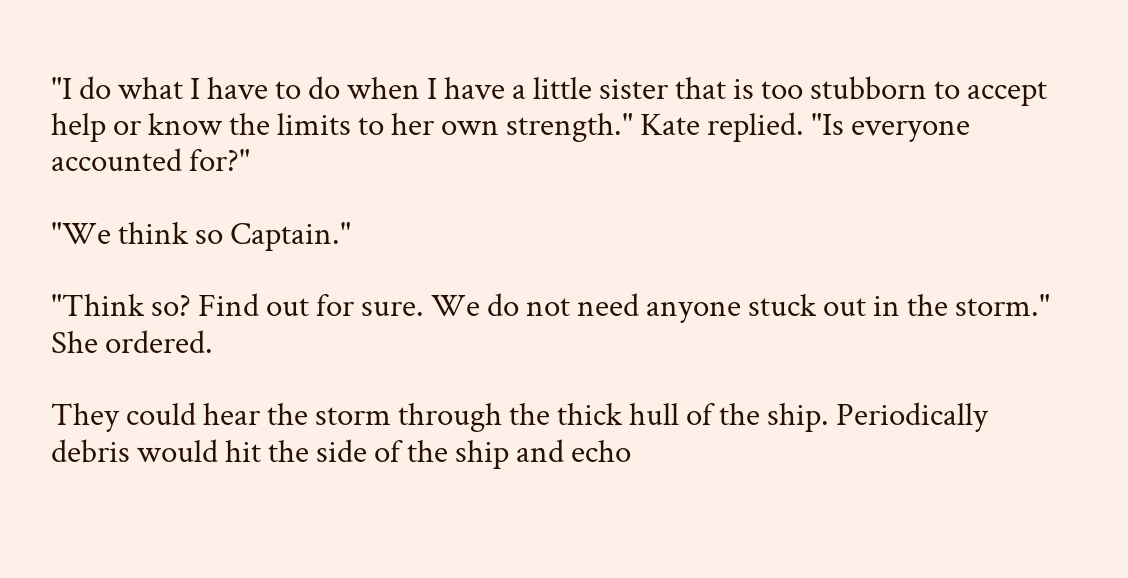"I do what I have to do when I have a little sister that is too stubborn to accept help or know the limits to her own strength." Kate replied. "Is everyone accounted for?"

"We think so Captain."

"Think so? Find out for sure. We do not need anyone stuck out in the storm." She ordered.

They could hear the storm through the thick hull of the ship. Periodically debris would hit the side of the ship and echo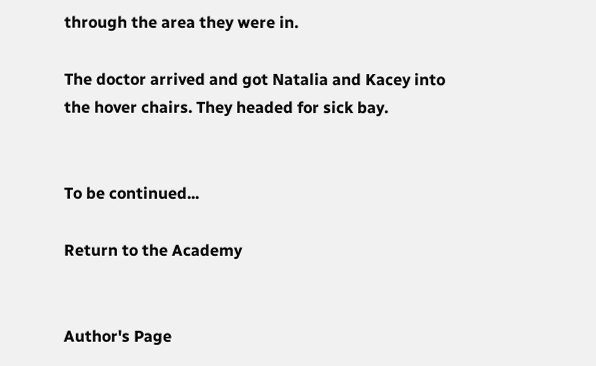through the area they were in.

The doctor arrived and got Natalia and Kacey into the hover chairs. They headed for sick bay.


To be continued...

Return to the Academy


Author's Page